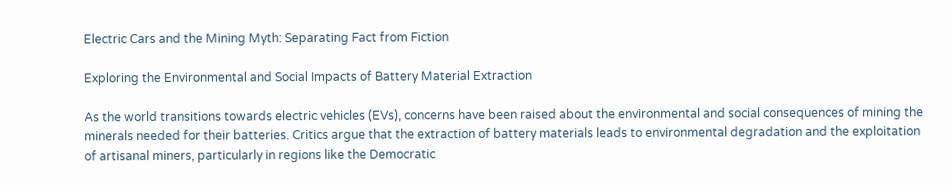Electric Cars and the Mining Myth: Separating Fact from Fiction

Exploring the Environmental and Social Impacts of Battery Material Extraction

As the world transitions towards electric vehicles (EVs), concerns have been raised about the environmental and social consequences of mining the minerals needed for their batteries. Critics argue that the extraction of battery materials leads to environmental degradation and the exploitation of artisanal miners, particularly in regions like the Democratic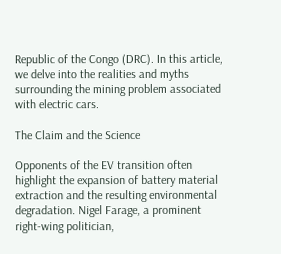Republic of the Congo (DRC). In this article, we delve into the realities and myths surrounding the mining problem associated with electric cars.

The Claim and the Science

Opponents of the EV transition often highlight the expansion of battery material extraction and the resulting environmental degradation. Nigel Farage, a prominent right-wing politician,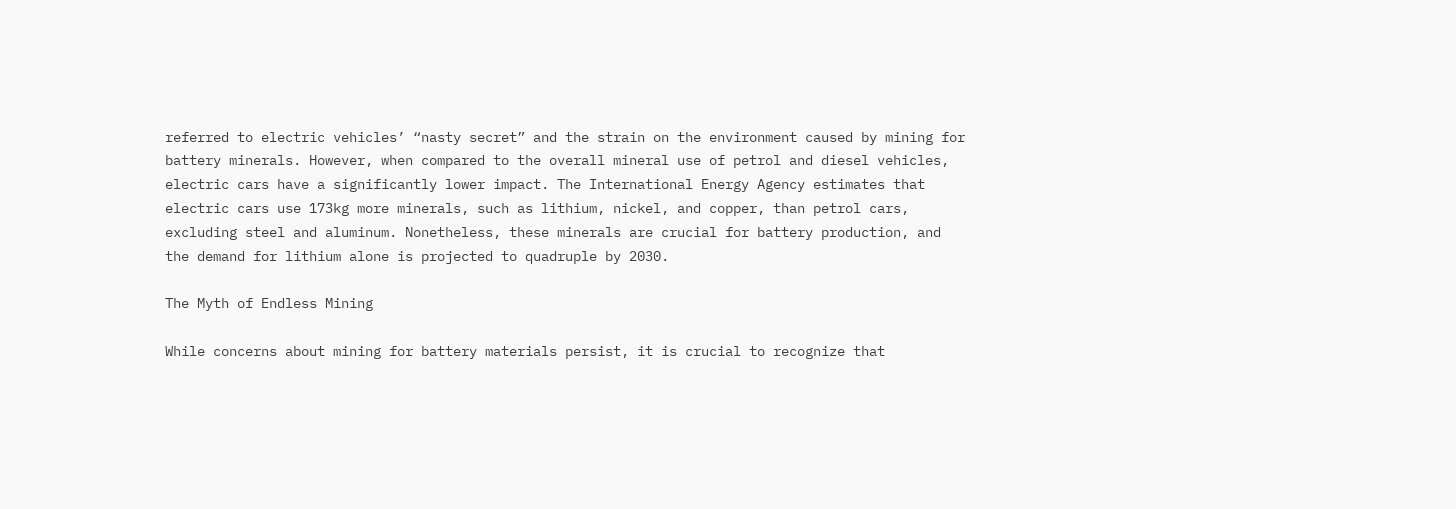referred to electric vehicles’ “nasty secret” and the strain on the environment caused by mining for battery minerals. However, when compared to the overall mineral use of petrol and diesel vehicles, electric cars have a significantly lower impact. The International Energy Agency estimates that electric cars use 173kg more minerals, such as lithium, nickel, and copper, than petrol cars, excluding steel and aluminum. Nonetheless, these minerals are crucial for battery production, and the demand for lithium alone is projected to quadruple by 2030.

The Myth of Endless Mining

While concerns about mining for battery materials persist, it is crucial to recognize that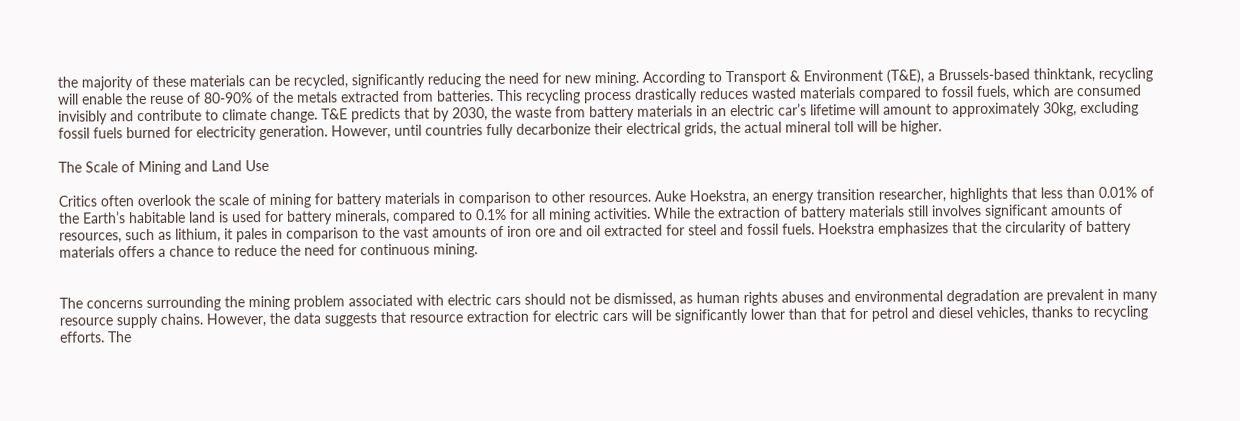the majority of these materials can be recycled, significantly reducing the need for new mining. According to Transport & Environment (T&E), a Brussels-based thinktank, recycling will enable the reuse of 80-90% of the metals extracted from batteries. This recycling process drastically reduces wasted materials compared to fossil fuels, which are consumed invisibly and contribute to climate change. T&E predicts that by 2030, the waste from battery materials in an electric car’s lifetime will amount to approximately 30kg, excluding fossil fuels burned for electricity generation. However, until countries fully decarbonize their electrical grids, the actual mineral toll will be higher.

The Scale of Mining and Land Use

Critics often overlook the scale of mining for battery materials in comparison to other resources. Auke Hoekstra, an energy transition researcher, highlights that less than 0.01% of the Earth’s habitable land is used for battery minerals, compared to 0.1% for all mining activities. While the extraction of battery materials still involves significant amounts of resources, such as lithium, it pales in comparison to the vast amounts of iron ore and oil extracted for steel and fossil fuels. Hoekstra emphasizes that the circularity of battery materials offers a chance to reduce the need for continuous mining.


The concerns surrounding the mining problem associated with electric cars should not be dismissed, as human rights abuses and environmental degradation are prevalent in many resource supply chains. However, the data suggests that resource extraction for electric cars will be significantly lower than that for petrol and diesel vehicles, thanks to recycling efforts. The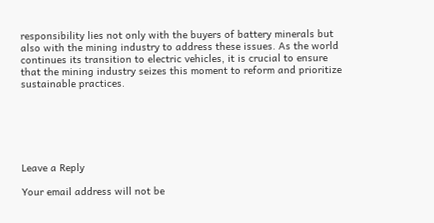responsibility lies not only with the buyers of battery minerals but also with the mining industry to address these issues. As the world continues its transition to electric vehicles, it is crucial to ensure that the mining industry seizes this moment to reform and prioritize sustainable practices.






Leave a Reply

Your email address will not be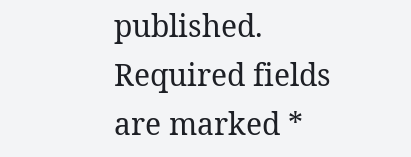published. Required fields are marked *